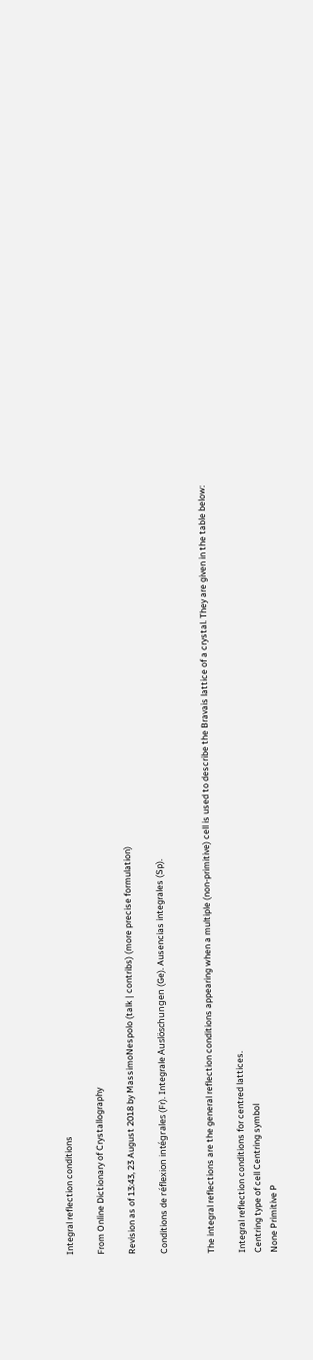Integral reflection conditions

From Online Dictionary of Crystallography

Revision as of 13:43, 23 August 2018 by MassimoNespolo (talk | contribs) (more precise formulation)

Conditions de réflexion intégrales (Fr). Integrale Auslöschungen (Ge). Ausencias integrales (Sp).


The integral reflections are the general reflection conditions appearing when a multiple (non-primitive) cell is used to describe the Bravais lattice of a crystal. They are given in the table below:

Integral reflection conditions for centred lattices.
Centring type of cell Centring symbol
None Primitive P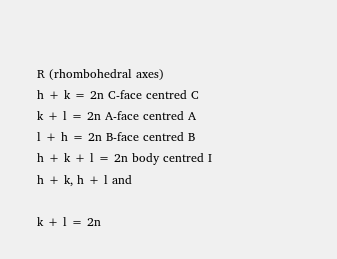R (rhombohedral axes)
h + k = 2n C-face centred C
k + l = 2n A-face centred A
l + h = 2n B-face centred B
h + k + l = 2n body centred I
h + k, h + l and

k + l = 2n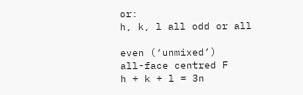or:
h, k, l all odd or all

even (‘unmixed’)
all-face centred F
h + k + l = 3n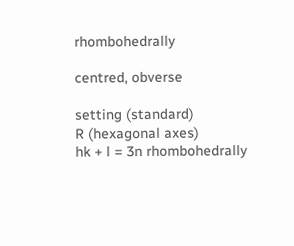rhombohedrally

centred, obverse

setting (standard)
R (hexagonal axes)
hk + l = 3n rhombohedrally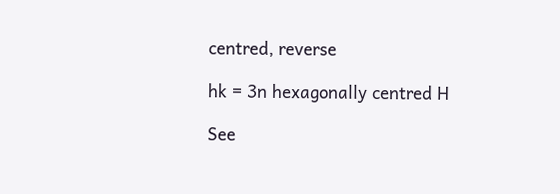centred, reverse

hk = 3n hexagonally centred H

See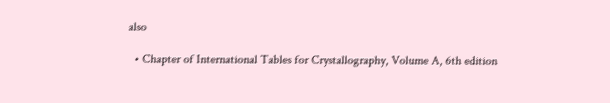also

  • Chapter of International Tables for Crystallography, Volume A, 6th edition